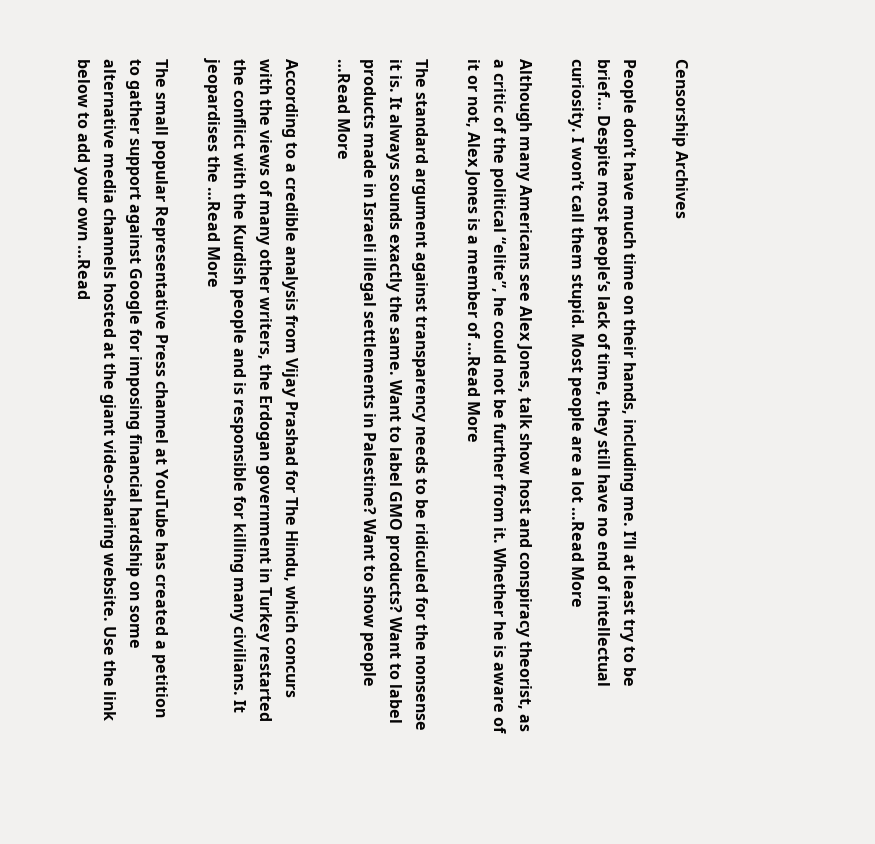Censorship Archives

People don’t have much time on their hands, including me. I’ll at least try to be brief… Despite most people’s lack of time, they still have no end of intellectual curiosity. I won’t call them stupid. Most people are a lot …Read More

Although many Americans see Alex Jones, talk show host and conspiracy theorist, as a critic of the political “elite”, he could not be further from it. Whether he is aware of it or not, Alex Jones is a member of …Read More

The standard argument against transparency needs to be ridiculed for the nonsense it is. It always sounds exactly the same. Want to label GMO products? Want to label products made in Israeli illegal settlements in Palestine? Want to show people …Read More

According to a credible analysis from Vijay Prashad for The Hindu, which concurs with the views of many other writers, the Erdogan government in Turkey restarted the conflict with the Kurdish people and is responsible for killing many civilians. It jeopardises the …Read More

The small popular Representative Press channel at YouTube has created a petition to gather support against Google for imposing financial hardship on some alternative media channels hosted at the giant video-sharing website. Use the link below to add your own …Read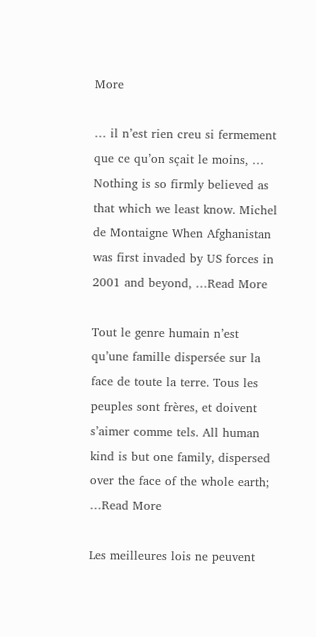More

… il n’est rien creu si fermement que ce qu’on sçait le moins, … Nothing is so firmly believed as that which we least know. Michel de Montaigne When Afghanistan was first invaded by US forces in 2001 and beyond, …Read More

Tout le genre humain n’est qu’une famille dispersée sur la face de toute la terre. Tous les peuples sont frères, et doivent s’aimer comme tels. All human kind is but one family, dispersed over the face of the whole earth; …Read More

Les meilleures lois ne peuvent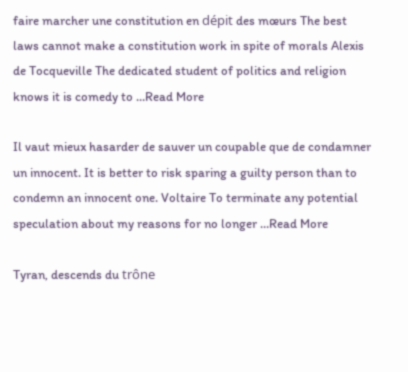faire marcher une constitution en dépit des mœurs The best laws cannot make a constitution work in spite of morals Alexis de Tocqueville The dedicated student of politics and religion knows it is comedy to …Read More

Il vaut mieux hasarder de sauver un coupable que de condamner un innocent. It is better to risk sparing a guilty person than to condemn an innocent one. Voltaire To terminate any potential speculation about my reasons for no longer …Read More

Tyran, descends du trône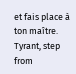et fais place à ton maître. Tyrant, step from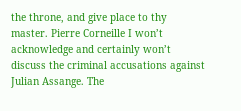the throne, and give place to thy master. Pierre Corneille I won’t acknowledge and certainly won’t discuss the criminal accusations against Julian Assange. The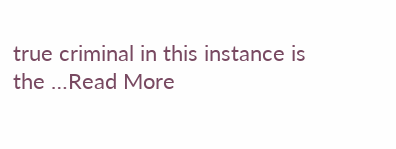true criminal in this instance is the …Read More